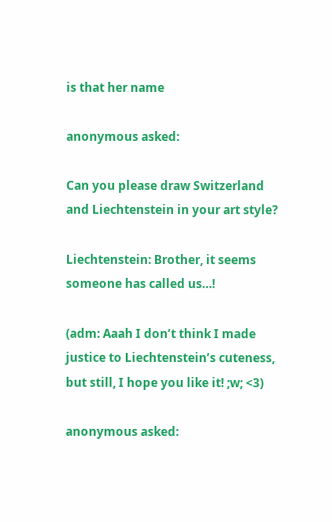is that her name

anonymous asked:

Can you please draw Switzerland and Liechtenstein in your art style?

Liechtenstein: Brother, it seems someone has called us…!

(adm: Aaah I don’t think I made justice to Liechtenstein’s cuteness, but still, I hope you like it! ;w; <3)

anonymous asked: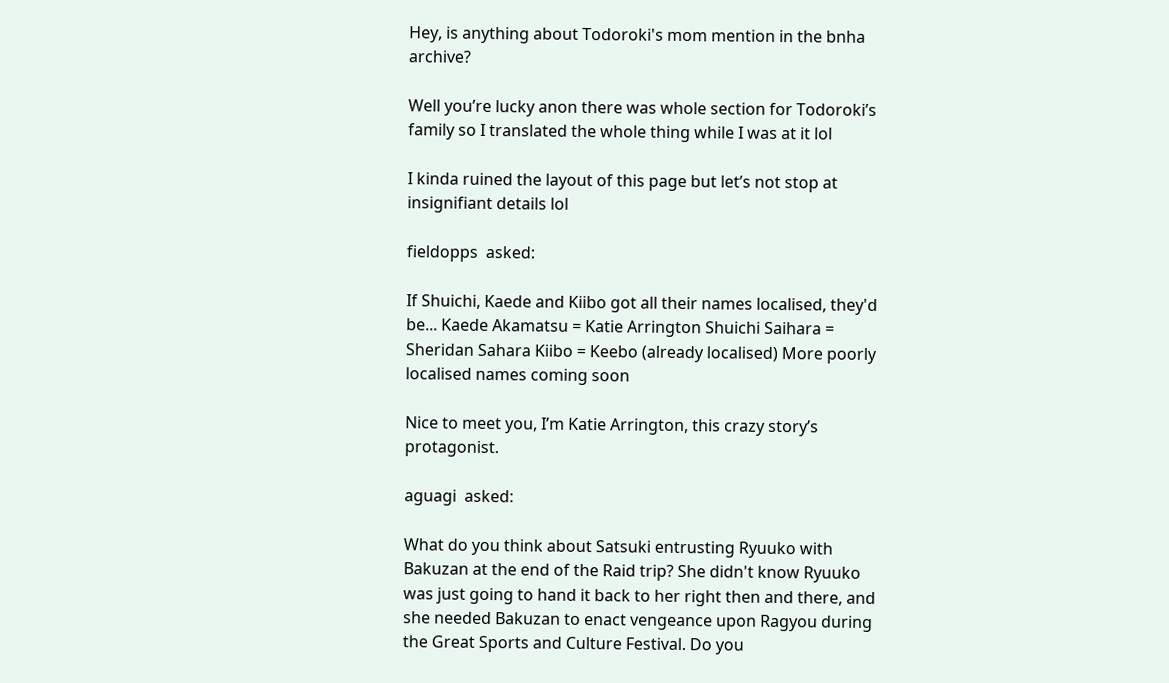Hey, is anything about Todoroki's mom mention in the bnha archive?

Well you’re lucky anon there was whole section for Todoroki’s family so I translated the whole thing while I was at it lol

I kinda ruined the layout of this page but let’s not stop at insignifiant details lol

fieldopps  asked:

If Shuichi, Kaede and Kiibo got all their names localised, they'd be... Kaede Akamatsu = Katie Arrington Shuichi Saihara = Sheridan Sahara Kiibo = Keebo (already localised) More poorly localised names coming soon

Nice to meet you, I’m Katie Arrington, this crazy story’s protagonist.

aguagi  asked:

What do you think about Satsuki entrusting Ryuuko with Bakuzan at the end of the Raid trip? She didn't know Ryuuko was just going to hand it back to her right then and there, and she needed Bakuzan to enact vengeance upon Ragyou during the Great Sports and Culture Festival. Do you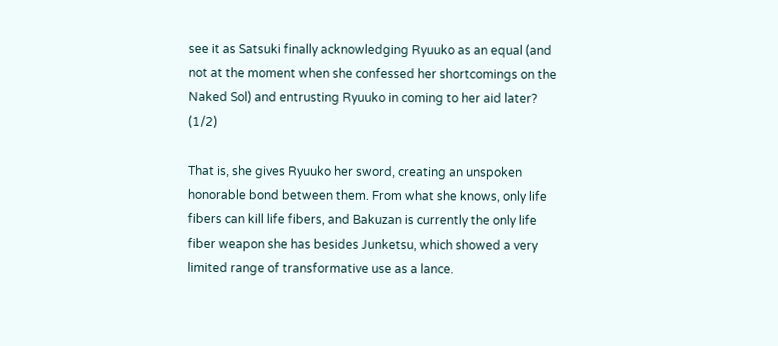see it as Satsuki finally acknowledging Ryuuko as an equal (and not at the moment when she confessed her shortcomings on the Naked Sol) and entrusting Ryuuko in coming to her aid later? (1/2)

That is, she gives Ryuuko her sword, creating an unspoken honorable bond between them. From what she knows, only life fibers can kill life fibers, and Bakuzan is currently the only life fiber weapon she has besides Junketsu, which showed a very limited range of transformative use as a lance.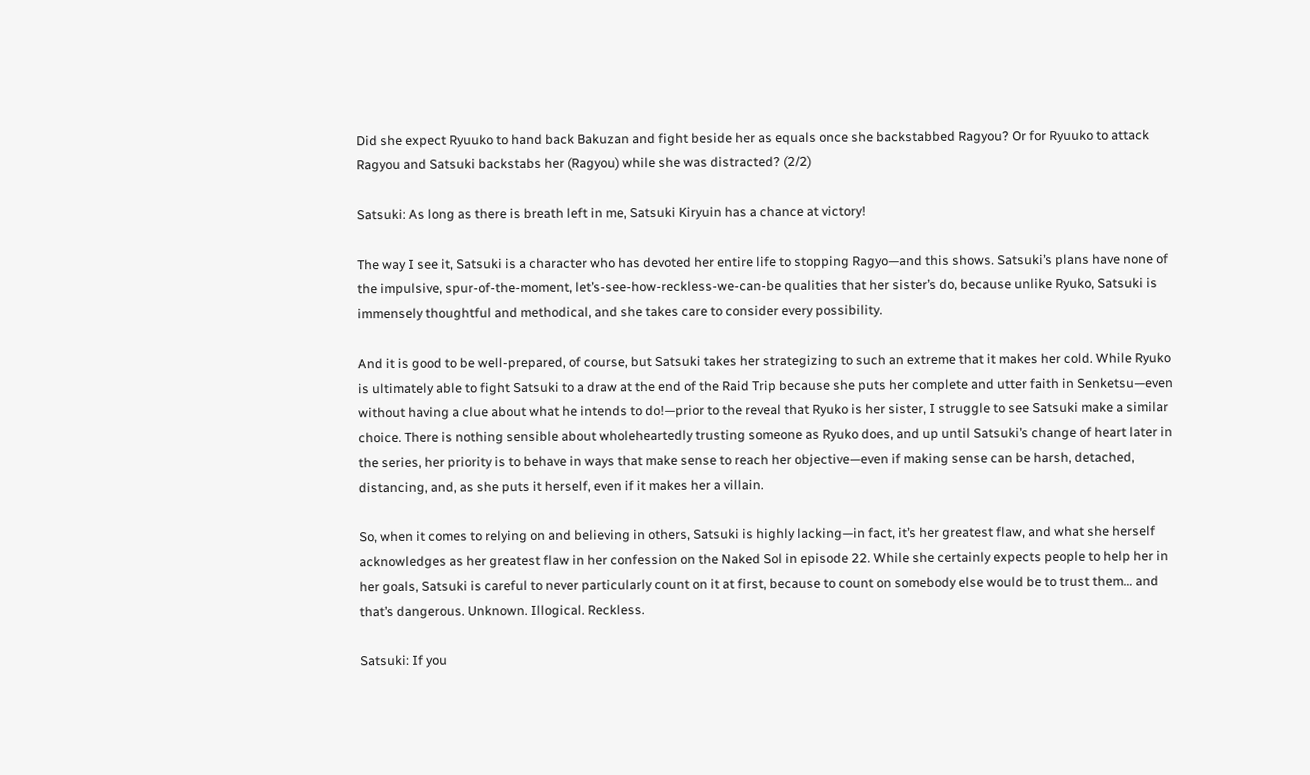Did she expect Ryuuko to hand back Bakuzan and fight beside her as equals once she backstabbed Ragyou? Or for Ryuuko to attack Ragyou and Satsuki backstabs her (Ragyou) while she was distracted? (2/2)

Satsuki: As long as there is breath left in me, Satsuki Kiryuin has a chance at victory!

The way I see it, Satsuki is a character who has devoted her entire life to stopping Ragyo—and this shows. Satsuki’s plans have none of the impulsive, spur-of-the-moment, let’s-see-how-reckless-we-can-be qualities that her sister’s do, because unlike Ryuko, Satsuki is immensely thoughtful and methodical, and she takes care to consider every possibility.

And it is good to be well-prepared, of course, but Satsuki takes her strategizing to such an extreme that it makes her cold. While Ryuko is ultimately able to fight Satsuki to a draw at the end of the Raid Trip because she puts her complete and utter faith in Senketsu—even without having a clue about what he intends to do!—prior to the reveal that Ryuko is her sister, I struggle to see Satsuki make a similar choice. There is nothing sensible about wholeheartedly trusting someone as Ryuko does, and up until Satsuki’s change of heart later in the series, her priority is to behave in ways that make sense to reach her objective—even if making sense can be harsh, detached, distancing, and, as she puts it herself, even if it makes her a villain.

So, when it comes to relying on and believing in others, Satsuki is highly lacking—in fact, it’s her greatest flaw, and what she herself acknowledges as her greatest flaw in her confession on the Naked Sol in episode 22. While she certainly expects people to help her in her goals, Satsuki is careful to never particularly count on it at first, because to count on somebody else would be to trust them… and that’s dangerous. Unknown. Illogical. Reckless.

Satsuki: If you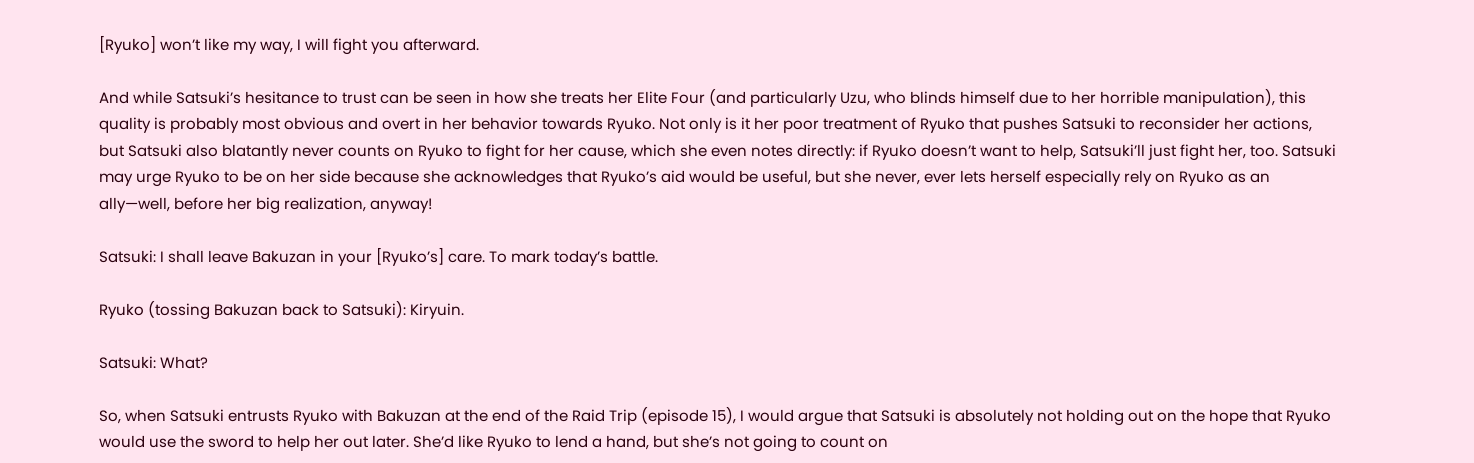[Ryuko] won’t like my way, I will fight you afterward.

And while Satsuki’s hesitance to trust can be seen in how she treats her Elite Four (and particularly Uzu, who blinds himself due to her horrible manipulation), this quality is probably most obvious and overt in her behavior towards Ryuko. Not only is it her poor treatment of Ryuko that pushes Satsuki to reconsider her actions, but Satsuki also blatantly never counts on Ryuko to fight for her cause, which she even notes directly: if Ryuko doesn’t want to help, Satsuki’ll just fight her, too. Satsuki may urge Ryuko to be on her side because she acknowledges that Ryuko’s aid would be useful, but she never, ever lets herself especially rely on Ryuko as an ally—well, before her big realization, anyway!

Satsuki: I shall leave Bakuzan in your [Ryuko’s] care. To mark today’s battle.

Ryuko (tossing Bakuzan back to Satsuki): Kiryuin.

Satsuki: What?

So, when Satsuki entrusts Ryuko with Bakuzan at the end of the Raid Trip (episode 15), I would argue that Satsuki is absolutely not holding out on the hope that Ryuko would use the sword to help her out later. She’d like Ryuko to lend a hand, but she’s not going to count on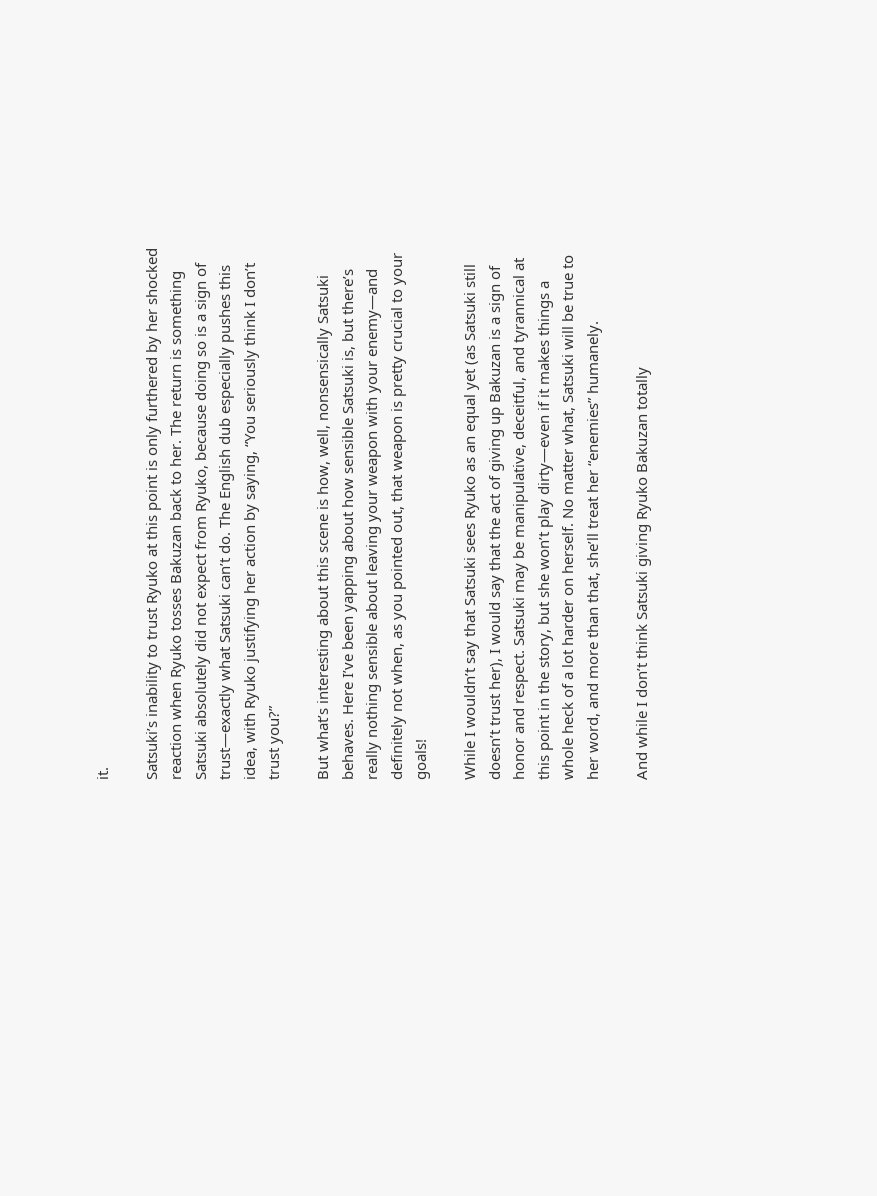it.

Satsuki’s inability to trust Ryuko at this point is only furthered by her shocked reaction when Ryuko tosses Bakuzan back to her. The return is something Satsuki absolutely did not expect from Ryuko, because doing so is a sign of trust—exactly what Satsuki can’t do. The English dub especially pushes this idea, with Ryuko justifying her action by saying, “You seriously think I don’t trust you?”

But what’s interesting about this scene is how, well, nonsensically Satsuki behaves. Here I’ve been yapping about how sensible Satsuki is, but there’s really nothing sensible about leaving your weapon with your enemy—and definitely not when, as you pointed out, that weapon is pretty crucial to your goals!

While I wouldn’t say that Satsuki sees Ryuko as an equal yet (as Satsuki still doesn’t trust her), I would say that the act of giving up Bakuzan is a sign of honor and respect. Satsuki may be manipulative, deceitful, and tyrannical at this point in the story, but she won’t play dirty—even if it makes things a whole heck of a lot harder on herself. No matter what, Satsuki will be true to her word, and more than that, she’ll treat her “enemies” humanely.

And while I don’t think Satsuki giving Ryuko Bakuzan totally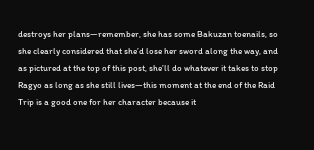destroys her plans—remember, she has some Bakuzan toenails, so she clearly considered that she’d lose her sword along the way, and as pictured at the top of this post, she’ll do whatever it takes to stop Ragyo as long as she still lives—this moment at the end of the Raid Trip is a good one for her character because it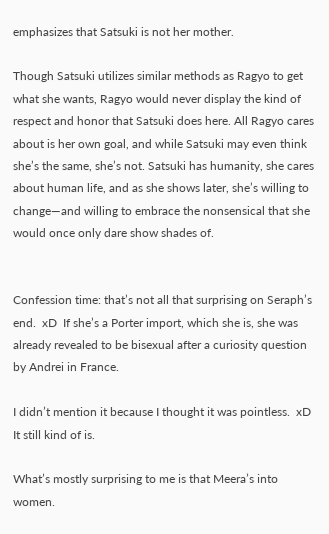emphasizes that Satsuki is not her mother.

Though Satsuki utilizes similar methods as Ragyo to get what she wants, Ragyo would never display the kind of respect and honor that Satsuki does here. All Ragyo cares about is her own goal, and while Satsuki may even think she’s the same, she’s not. Satsuki has humanity, she cares about human life, and as she shows later, she’s willing to change—and willing to embrace the nonsensical that she would once only dare show shades of.


Confession time: that’s not all that surprising on Seraph’s end.  xD  If she’s a Porter import, which she is, she was already revealed to be bisexual after a curiosity question by Andrei in France.

I didn’t mention it because I thought it was pointless.  xD  It still kind of is.

What’s mostly surprising to me is that Meera’s into women.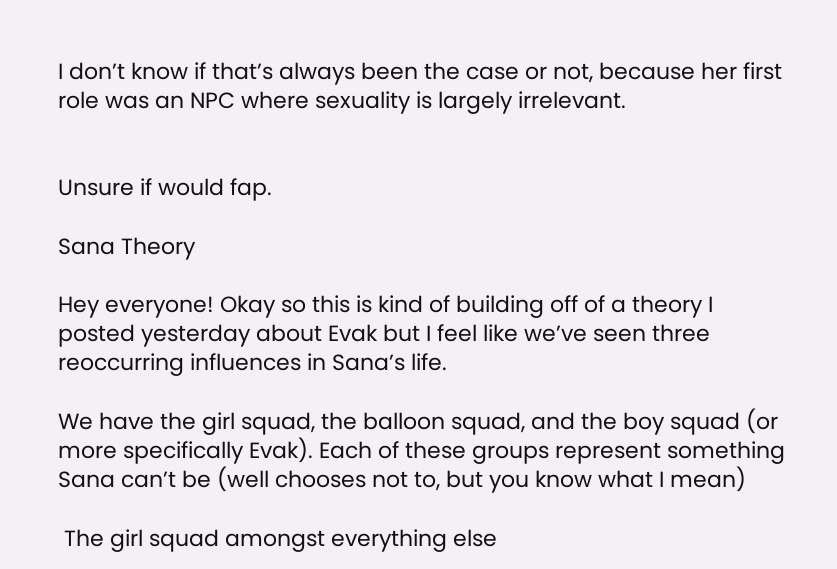I don’t know if that’s always been the case or not, because her first role was an NPC where sexuality is largely irrelevant.


Unsure if would fap.

Sana Theory

Hey everyone! Okay so this is kind of building off of a theory I posted yesterday about Evak but I feel like we’ve seen three reoccurring influences in Sana’s life.

We have the girl squad, the balloon squad, and the boy squad (or more specifically Evak). Each of these groups represent something Sana can’t be (well chooses not to, but you know what I mean)

 The girl squad amongst everything else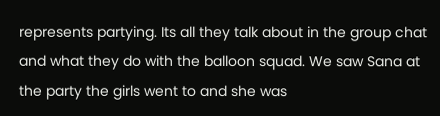represents partying. Its all they talk about in the group chat and what they do with the balloon squad. We saw Sana at the party the girls went to and she was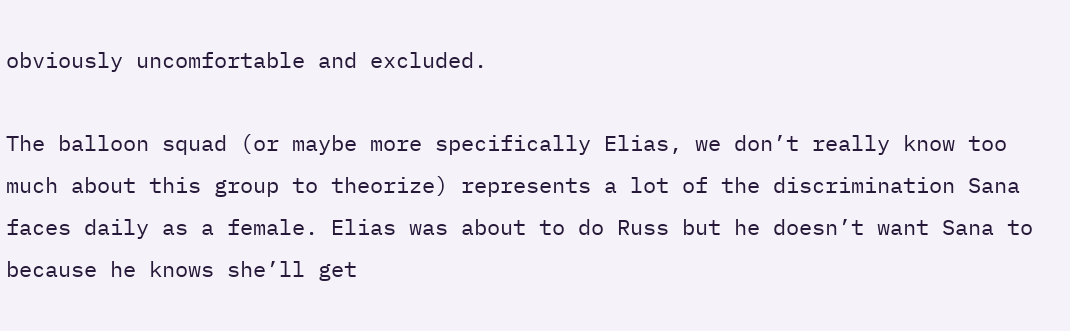obviously uncomfortable and excluded.

The balloon squad (or maybe more specifically Elias, we don’t really know too much about this group to theorize) represents a lot of the discrimination Sana faces daily as a female. Elias was about to do Russ but he doesn’t want Sana to because he knows she’ll get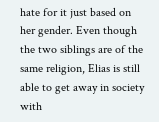hate for it just based on her gender. Even though the two siblings are of the same religion, Elias is still able to get away in society with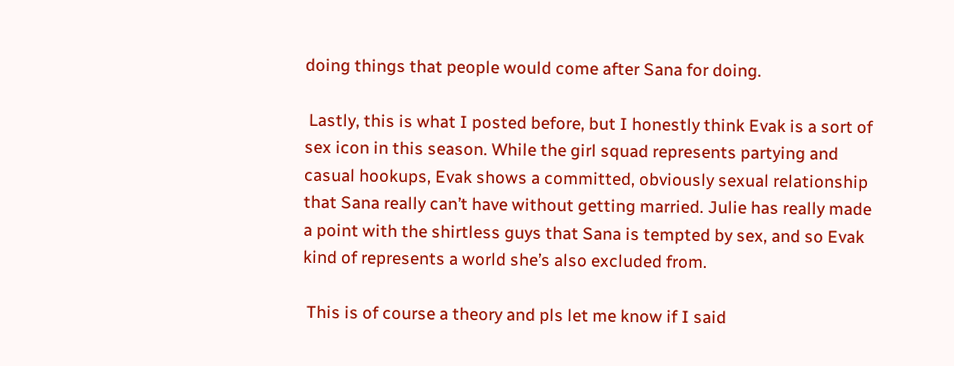doing things that people would come after Sana for doing.

 Lastly, this is what I posted before, but I honestly think Evak is a sort of sex icon in this season. While the girl squad represents partying and casual hookups, Evak shows a committed, obviously sexual relationship that Sana really can’t have without getting married. Julie has really made a point with the shirtless guys that Sana is tempted by sex, and so Evak kind of represents a world she’s also excluded from.

 This is of course a theory and pls let me know if I said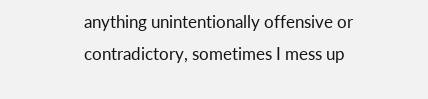anything unintentionally offensive or contradictory, sometimes I mess up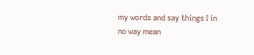my words and say things I in no way mean